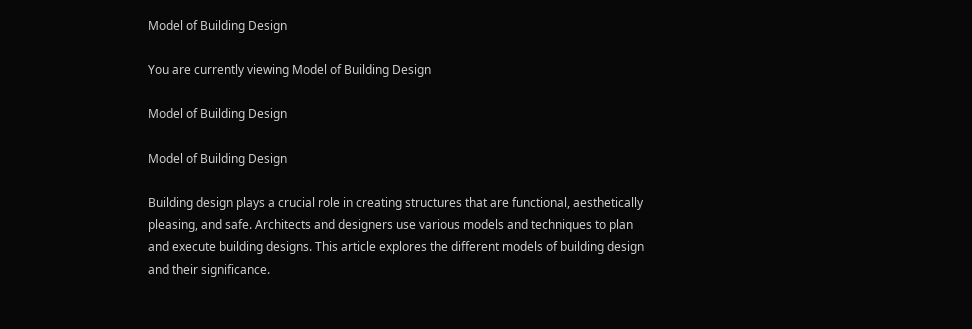Model of Building Design

You are currently viewing Model of Building Design

Model of Building Design

Model of Building Design

Building design plays a crucial role in creating structures that are functional, aesthetically pleasing, and safe. Architects and designers use various models and techniques to plan and execute building designs. This article explores the different models of building design and their significance.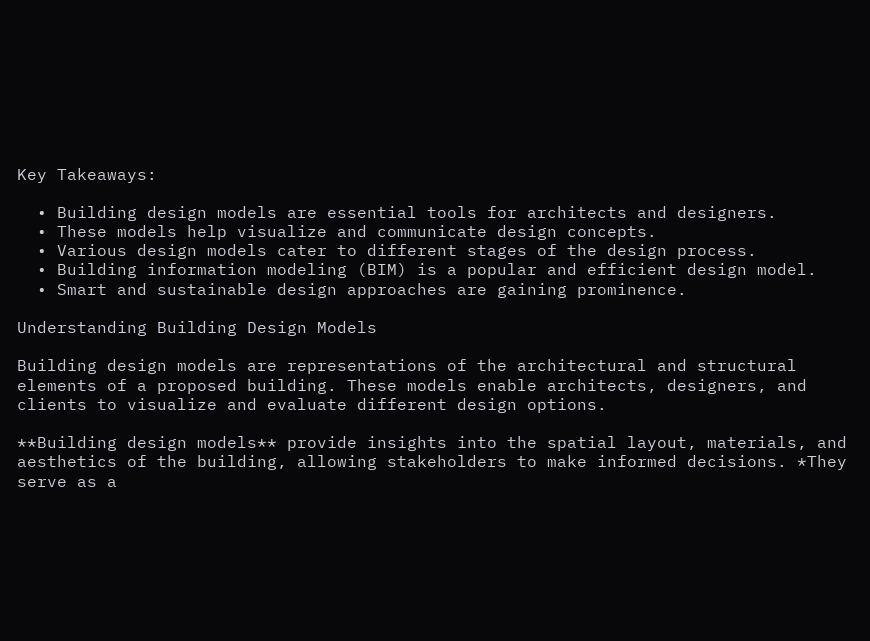Key Takeaways:

  • Building design models are essential tools for architects and designers.
  • These models help visualize and communicate design concepts.
  • Various design models cater to different stages of the design process.
  • Building information modeling (BIM) is a popular and efficient design model.
  • Smart and sustainable design approaches are gaining prominence.

Understanding Building Design Models

Building design models are representations of the architectural and structural elements of a proposed building. These models enable architects, designers, and clients to visualize and evaluate different design options.

**Building design models** provide insights into the spatial layout, materials, and aesthetics of the building, allowing stakeholders to make informed decisions. *They serve as a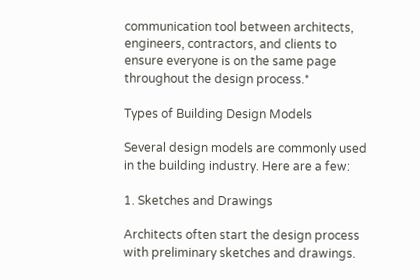communication tool between architects, engineers, contractors, and clients to ensure everyone is on the same page throughout the design process.*

Types of Building Design Models

Several design models are commonly used in the building industry. Here are a few:

1. Sketches and Drawings

Architects often start the design process with preliminary sketches and drawings.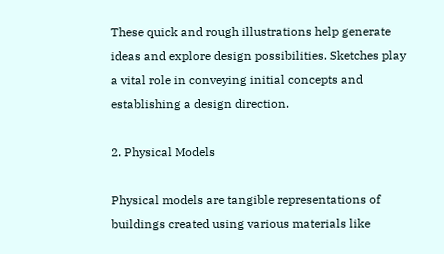These quick and rough illustrations help generate ideas and explore design possibilities. Sketches play a vital role in conveying initial concepts and establishing a design direction.

2. Physical Models

Physical models are tangible representations of buildings created using various materials like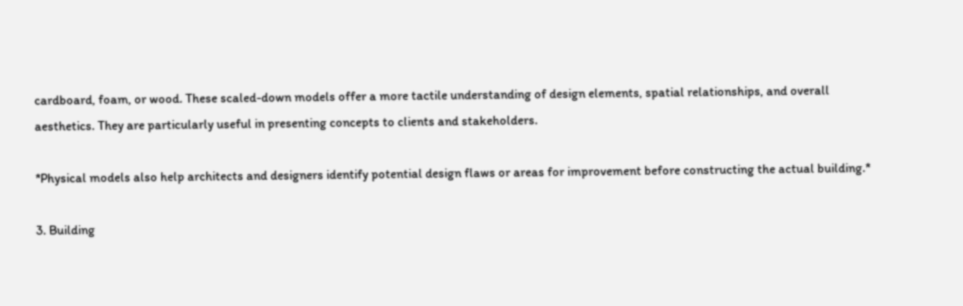cardboard, foam, or wood. These scaled-down models offer a more tactile understanding of design elements, spatial relationships, and overall aesthetics. They are particularly useful in presenting concepts to clients and stakeholders.

*Physical models also help architects and designers identify potential design flaws or areas for improvement before constructing the actual building.*

3. Building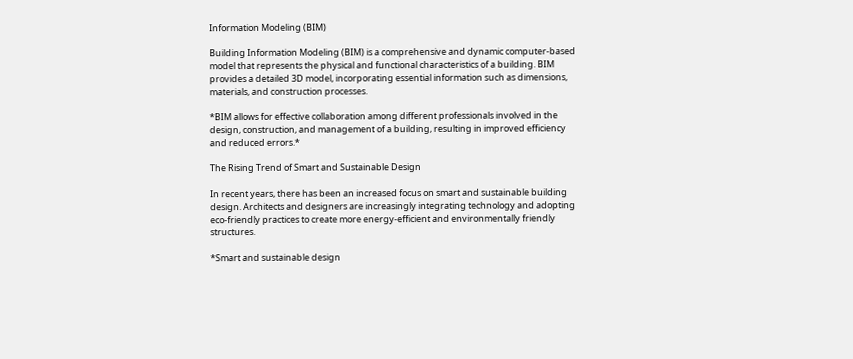Information Modeling (BIM)

Building Information Modeling (BIM) is a comprehensive and dynamic computer-based model that represents the physical and functional characteristics of a building. BIM provides a detailed 3D model, incorporating essential information such as dimensions, materials, and construction processes.

*BIM allows for effective collaboration among different professionals involved in the design, construction, and management of a building, resulting in improved efficiency and reduced errors.*

The Rising Trend of Smart and Sustainable Design

In recent years, there has been an increased focus on smart and sustainable building design. Architects and designers are increasingly integrating technology and adopting eco-friendly practices to create more energy-efficient and environmentally friendly structures.

*Smart and sustainable design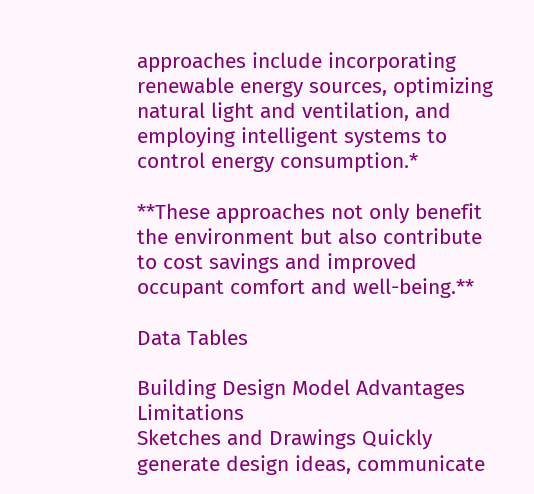approaches include incorporating renewable energy sources, optimizing natural light and ventilation, and employing intelligent systems to control energy consumption.*

**These approaches not only benefit the environment but also contribute to cost savings and improved occupant comfort and well-being.**

Data Tables

Building Design Model Advantages Limitations
Sketches and Drawings Quickly generate design ideas, communicate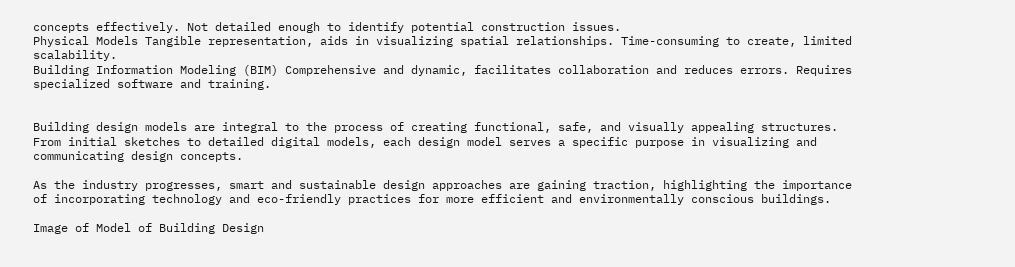concepts effectively. Not detailed enough to identify potential construction issues.
Physical Models Tangible representation, aids in visualizing spatial relationships. Time-consuming to create, limited scalability.
Building Information Modeling (BIM) Comprehensive and dynamic, facilitates collaboration and reduces errors. Requires specialized software and training.


Building design models are integral to the process of creating functional, safe, and visually appealing structures. From initial sketches to detailed digital models, each design model serves a specific purpose in visualizing and communicating design concepts.

As the industry progresses, smart and sustainable design approaches are gaining traction, highlighting the importance of incorporating technology and eco-friendly practices for more efficient and environmentally conscious buildings.

Image of Model of Building Design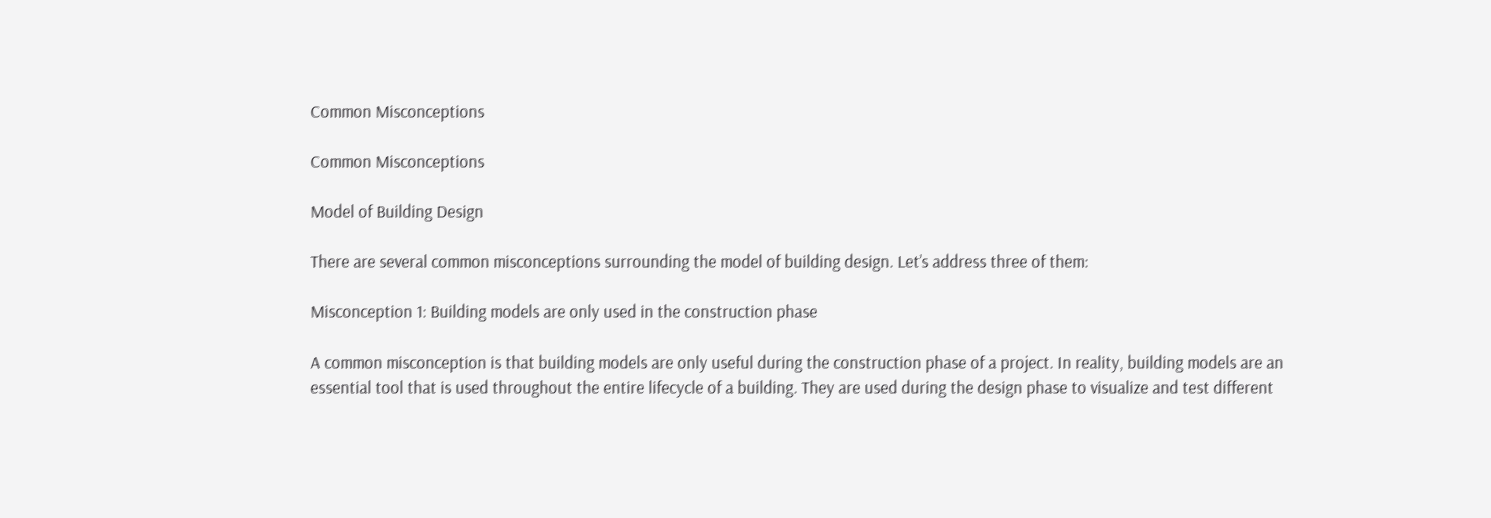Common Misconceptions

Common Misconceptions

Model of Building Design

There are several common misconceptions surrounding the model of building design. Let’s address three of them:

Misconception 1: Building models are only used in the construction phase

A common misconception is that building models are only useful during the construction phase of a project. In reality, building models are an essential tool that is used throughout the entire lifecycle of a building. They are used during the design phase to visualize and test different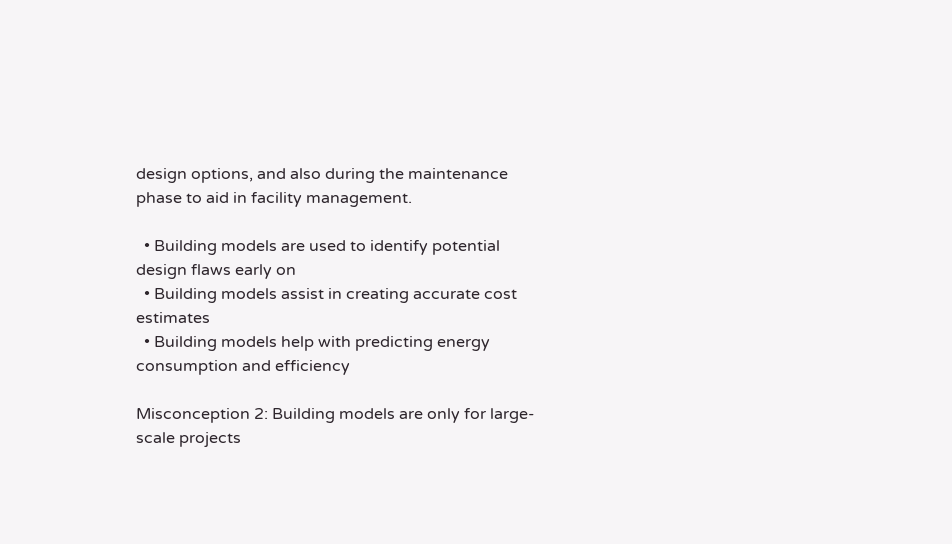design options, and also during the maintenance phase to aid in facility management.

  • Building models are used to identify potential design flaws early on
  • Building models assist in creating accurate cost estimates
  • Building models help with predicting energy consumption and efficiency

Misconception 2: Building models are only for large-scale projects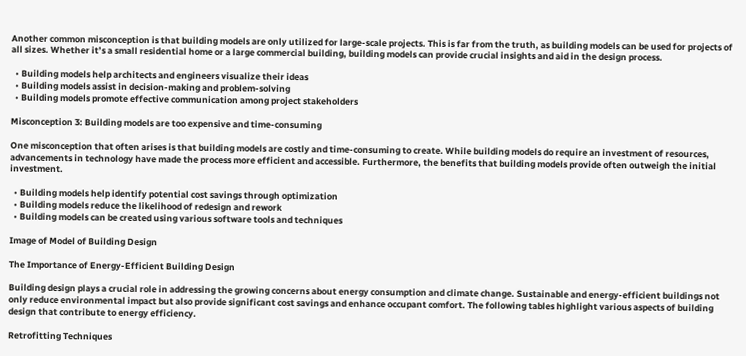Another common misconception is that building models are only utilized for large-scale projects. This is far from the truth, as building models can be used for projects of all sizes. Whether it’s a small residential home or a large commercial building, building models can provide crucial insights and aid in the design process.

  • Building models help architects and engineers visualize their ideas
  • Building models assist in decision-making and problem-solving
  • Building models promote effective communication among project stakeholders

Misconception 3: Building models are too expensive and time-consuming

One misconception that often arises is that building models are costly and time-consuming to create. While building models do require an investment of resources, advancements in technology have made the process more efficient and accessible. Furthermore, the benefits that building models provide often outweigh the initial investment.

  • Building models help identify potential cost savings through optimization
  • Building models reduce the likelihood of redesign and rework
  • Building models can be created using various software tools and techniques

Image of Model of Building Design

The Importance of Energy-Efficient Building Design

Building design plays a crucial role in addressing the growing concerns about energy consumption and climate change. Sustainable and energy-efficient buildings not only reduce environmental impact but also provide significant cost savings and enhance occupant comfort. The following tables highlight various aspects of building design that contribute to energy efficiency.

Retrofitting Techniques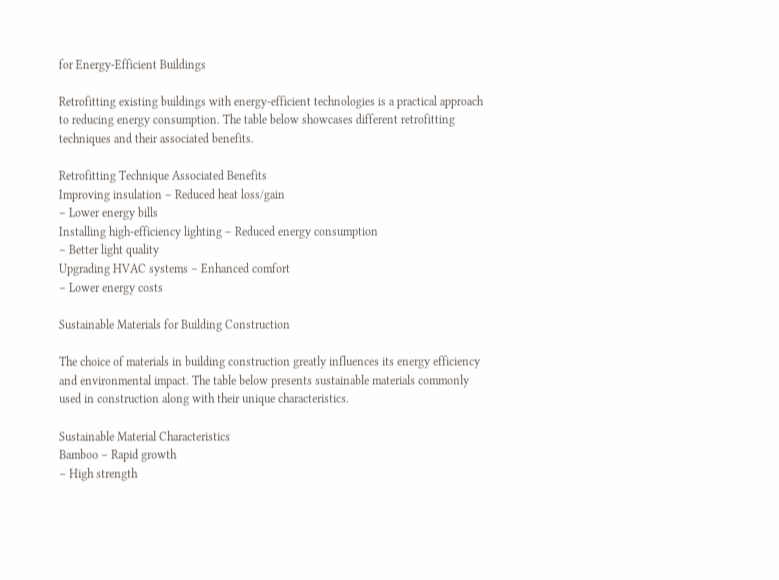for Energy-Efficient Buildings

Retrofitting existing buildings with energy-efficient technologies is a practical approach to reducing energy consumption. The table below showcases different retrofitting techniques and their associated benefits.

Retrofitting Technique Associated Benefits
Improving insulation – Reduced heat loss/gain
– Lower energy bills
Installing high-efficiency lighting – Reduced energy consumption
– Better light quality
Upgrading HVAC systems – Enhanced comfort
– Lower energy costs

Sustainable Materials for Building Construction

The choice of materials in building construction greatly influences its energy efficiency and environmental impact. The table below presents sustainable materials commonly used in construction along with their unique characteristics.

Sustainable Material Characteristics
Bamboo – Rapid growth
– High strength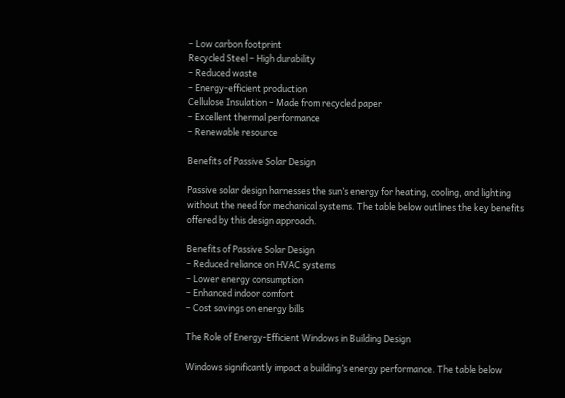– Low carbon footprint
Recycled Steel – High durability
– Reduced waste
– Energy-efficient production
Cellulose Insulation – Made from recycled paper
– Excellent thermal performance
– Renewable resource

Benefits of Passive Solar Design

Passive solar design harnesses the sun’s energy for heating, cooling, and lighting without the need for mechanical systems. The table below outlines the key benefits offered by this design approach.

Benefits of Passive Solar Design
– Reduced reliance on HVAC systems
– Lower energy consumption
– Enhanced indoor comfort
– Cost savings on energy bills

The Role of Energy-Efficient Windows in Building Design

Windows significantly impact a building’s energy performance. The table below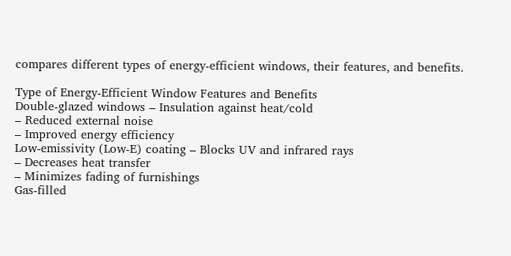compares different types of energy-efficient windows, their features, and benefits.

Type of Energy-Efficient Window Features and Benefits
Double-glazed windows – Insulation against heat/cold
– Reduced external noise
– Improved energy efficiency
Low-emissivity (Low-E) coating – Blocks UV and infrared rays
– Decreases heat transfer
– Minimizes fading of furnishings
Gas-filled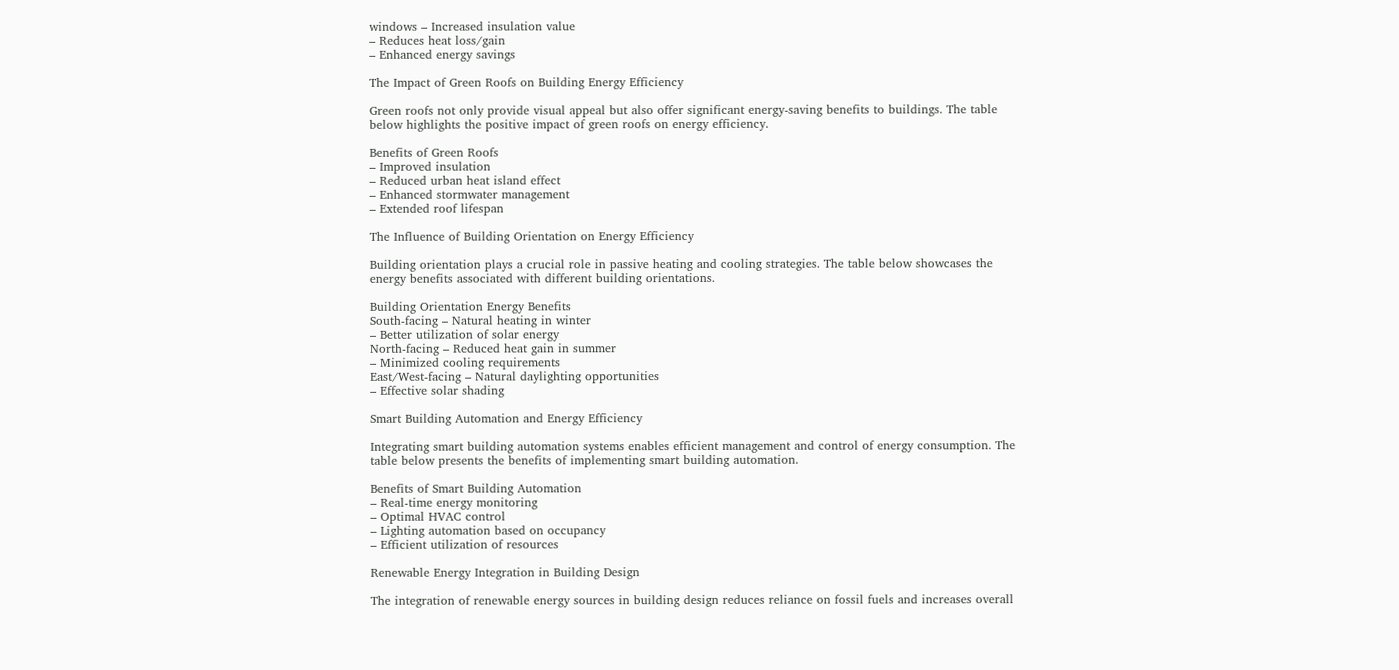windows – Increased insulation value
– Reduces heat loss/gain
– Enhanced energy savings

The Impact of Green Roofs on Building Energy Efficiency

Green roofs not only provide visual appeal but also offer significant energy-saving benefits to buildings. The table below highlights the positive impact of green roofs on energy efficiency.

Benefits of Green Roofs
– Improved insulation
– Reduced urban heat island effect
– Enhanced stormwater management
– Extended roof lifespan

The Influence of Building Orientation on Energy Efficiency

Building orientation plays a crucial role in passive heating and cooling strategies. The table below showcases the energy benefits associated with different building orientations.

Building Orientation Energy Benefits
South-facing – Natural heating in winter
– Better utilization of solar energy
North-facing – Reduced heat gain in summer
– Minimized cooling requirements
East/West-facing – Natural daylighting opportunities
– Effective solar shading

Smart Building Automation and Energy Efficiency

Integrating smart building automation systems enables efficient management and control of energy consumption. The table below presents the benefits of implementing smart building automation.

Benefits of Smart Building Automation
– Real-time energy monitoring
– Optimal HVAC control
– Lighting automation based on occupancy
– Efficient utilization of resources

Renewable Energy Integration in Building Design

The integration of renewable energy sources in building design reduces reliance on fossil fuels and increases overall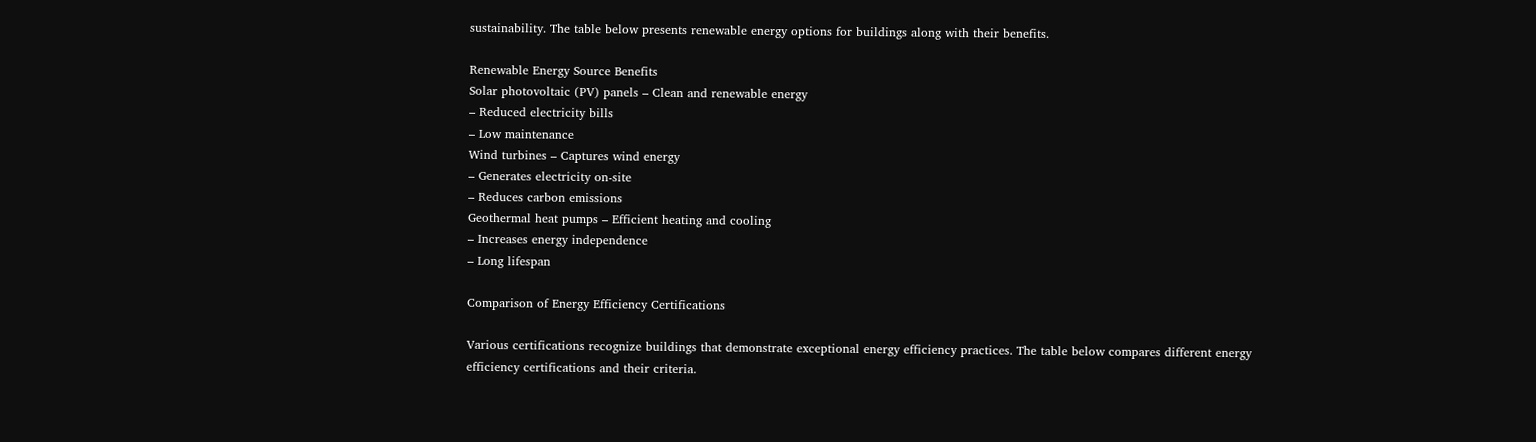sustainability. The table below presents renewable energy options for buildings along with their benefits.

Renewable Energy Source Benefits
Solar photovoltaic (PV) panels – Clean and renewable energy
– Reduced electricity bills
– Low maintenance
Wind turbines – Captures wind energy
– Generates electricity on-site
– Reduces carbon emissions
Geothermal heat pumps – Efficient heating and cooling
– Increases energy independence
– Long lifespan

Comparison of Energy Efficiency Certifications

Various certifications recognize buildings that demonstrate exceptional energy efficiency practices. The table below compares different energy efficiency certifications and their criteria.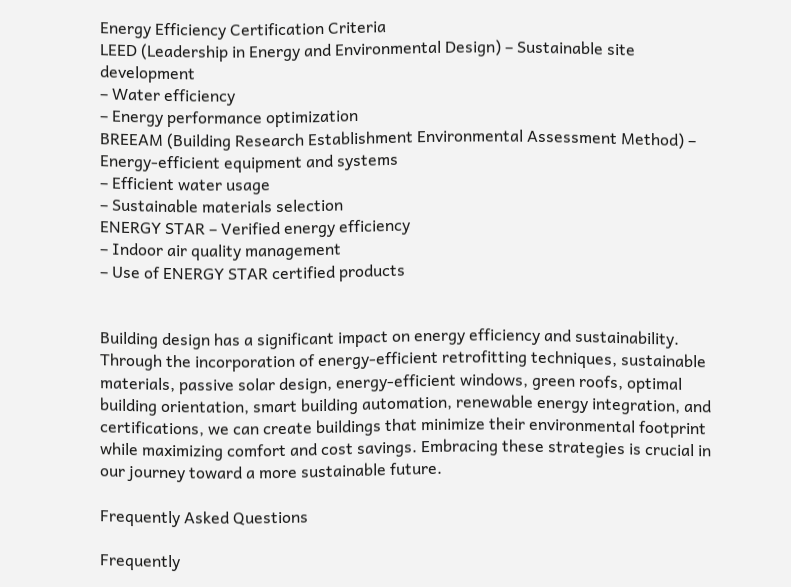Energy Efficiency Certification Criteria
LEED (Leadership in Energy and Environmental Design) – Sustainable site development
– Water efficiency
– Energy performance optimization
BREEAM (Building Research Establishment Environmental Assessment Method) – Energy-efficient equipment and systems
– Efficient water usage
– Sustainable materials selection
ENERGY STAR – Verified energy efficiency
– Indoor air quality management
– Use of ENERGY STAR certified products


Building design has a significant impact on energy efficiency and sustainability. Through the incorporation of energy-efficient retrofitting techniques, sustainable materials, passive solar design, energy-efficient windows, green roofs, optimal building orientation, smart building automation, renewable energy integration, and certifications, we can create buildings that minimize their environmental footprint while maximizing comfort and cost savings. Embracing these strategies is crucial in our journey toward a more sustainable future.

Frequently Asked Questions

Frequently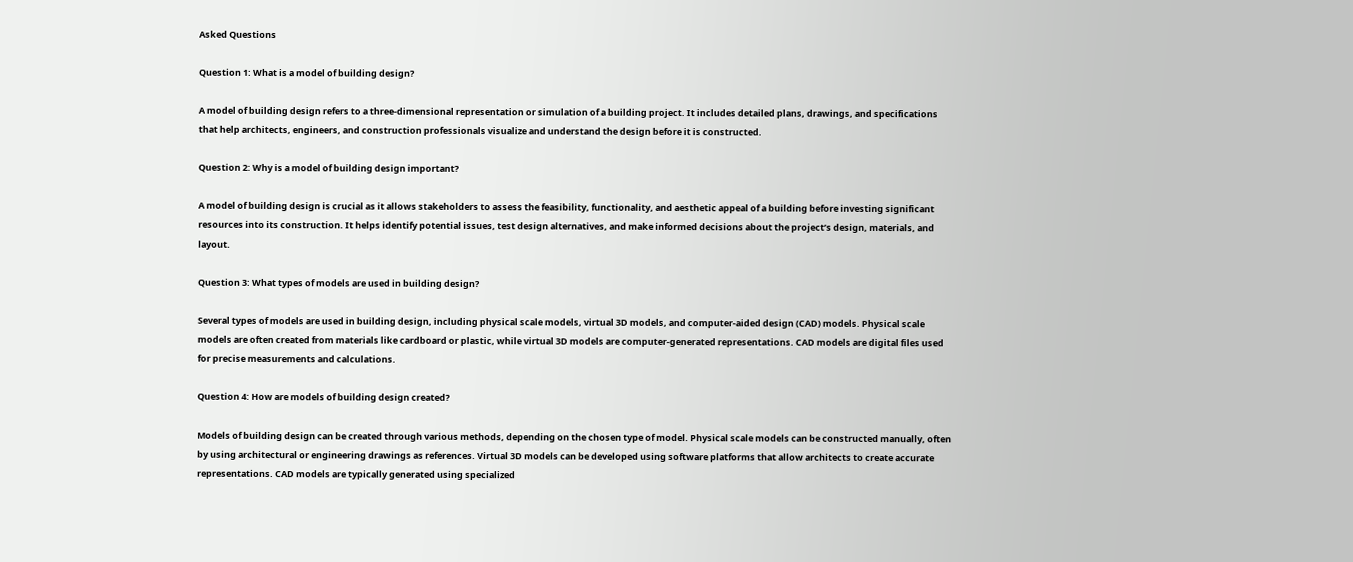Asked Questions

Question 1: What is a model of building design?

A model of building design refers to a three-dimensional representation or simulation of a building project. It includes detailed plans, drawings, and specifications that help architects, engineers, and construction professionals visualize and understand the design before it is constructed.

Question 2: Why is a model of building design important?

A model of building design is crucial as it allows stakeholders to assess the feasibility, functionality, and aesthetic appeal of a building before investing significant resources into its construction. It helps identify potential issues, test design alternatives, and make informed decisions about the project’s design, materials, and layout.

Question 3: What types of models are used in building design?

Several types of models are used in building design, including physical scale models, virtual 3D models, and computer-aided design (CAD) models. Physical scale models are often created from materials like cardboard or plastic, while virtual 3D models are computer-generated representations. CAD models are digital files used for precise measurements and calculations.

Question 4: How are models of building design created?

Models of building design can be created through various methods, depending on the chosen type of model. Physical scale models can be constructed manually, often by using architectural or engineering drawings as references. Virtual 3D models can be developed using software platforms that allow architects to create accurate representations. CAD models are typically generated using specialized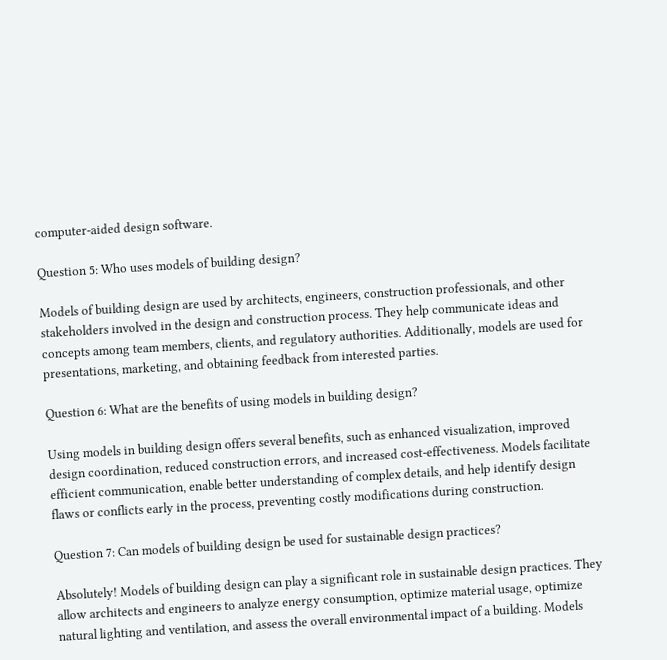computer-aided design software.

Question 5: Who uses models of building design?

Models of building design are used by architects, engineers, construction professionals, and other stakeholders involved in the design and construction process. They help communicate ideas and concepts among team members, clients, and regulatory authorities. Additionally, models are used for presentations, marketing, and obtaining feedback from interested parties.

Question 6: What are the benefits of using models in building design?

Using models in building design offers several benefits, such as enhanced visualization, improved design coordination, reduced construction errors, and increased cost-effectiveness. Models facilitate efficient communication, enable better understanding of complex details, and help identify design flaws or conflicts early in the process, preventing costly modifications during construction.

Question 7: Can models of building design be used for sustainable design practices?

Absolutely! Models of building design can play a significant role in sustainable design practices. They allow architects and engineers to analyze energy consumption, optimize material usage, optimize natural lighting and ventilation, and assess the overall environmental impact of a building. Models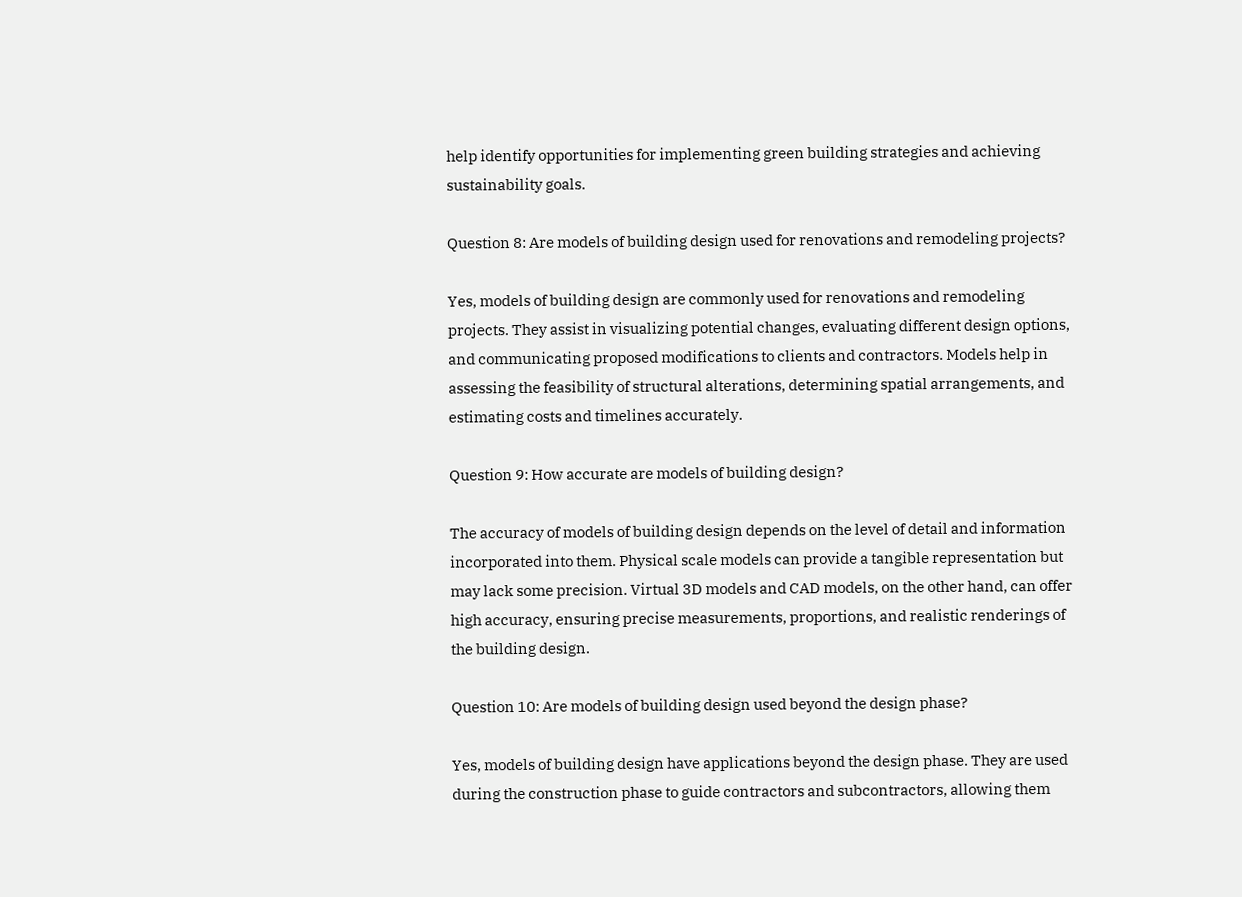help identify opportunities for implementing green building strategies and achieving sustainability goals.

Question 8: Are models of building design used for renovations and remodeling projects?

Yes, models of building design are commonly used for renovations and remodeling projects. They assist in visualizing potential changes, evaluating different design options, and communicating proposed modifications to clients and contractors. Models help in assessing the feasibility of structural alterations, determining spatial arrangements, and estimating costs and timelines accurately.

Question 9: How accurate are models of building design?

The accuracy of models of building design depends on the level of detail and information incorporated into them. Physical scale models can provide a tangible representation but may lack some precision. Virtual 3D models and CAD models, on the other hand, can offer high accuracy, ensuring precise measurements, proportions, and realistic renderings of the building design.

Question 10: Are models of building design used beyond the design phase?

Yes, models of building design have applications beyond the design phase. They are used during the construction phase to guide contractors and subcontractors, allowing them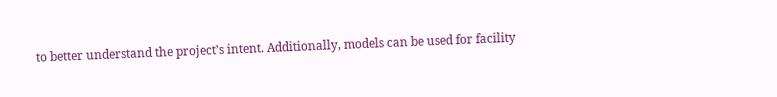to better understand the project’s intent. Additionally, models can be used for facility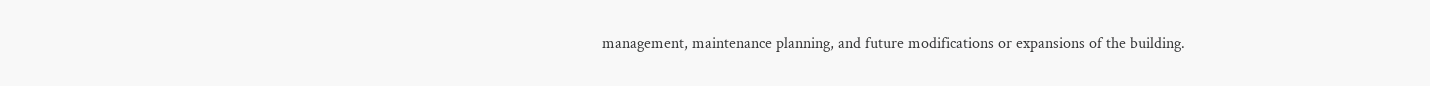management, maintenance planning, and future modifications or expansions of the building.